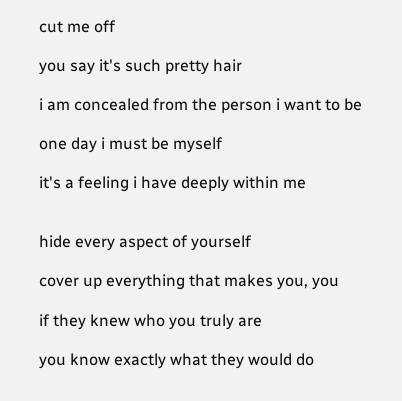cut me off

you say it's such pretty hair

i am concealed from the person i want to be

one day i must be myself

it's a feeling i have deeply within me


hide every aspect of yourself

cover up everything that makes you, you

if they knew who you truly are

you know exactly what they would do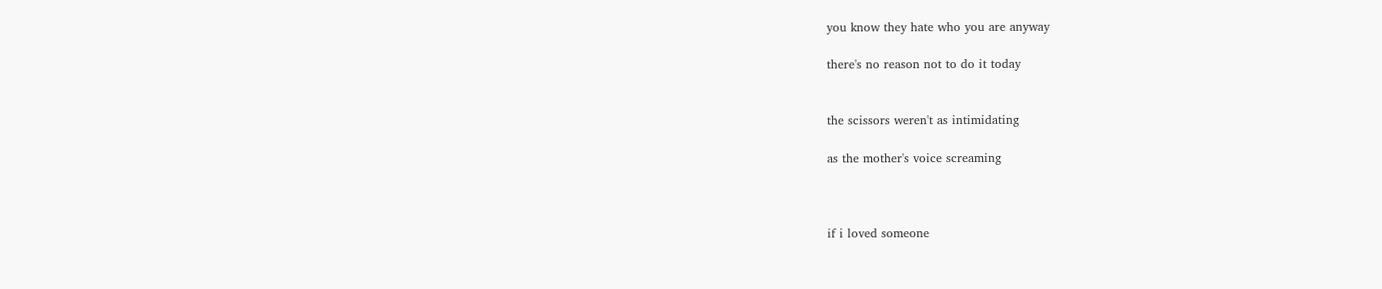you know they hate who you are anyway

there's no reason not to do it today


the scissors weren't as intimidating

as the mother's voice screaming



if i loved someone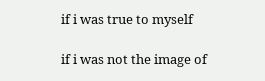if i was true to myself

if i was not the image of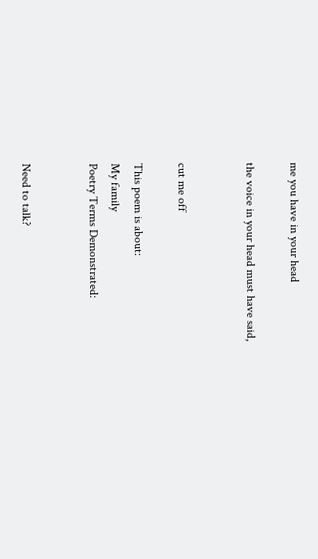me you have in your head

the voice in your head must have said,


cut me off

This poem is about:
My family
Poetry Terms Demonstrated:


Need to talk?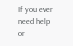If you ever need help or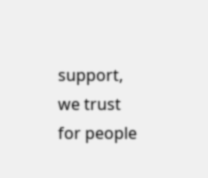support, we trust for people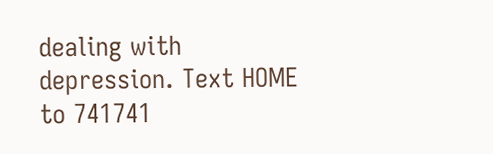dealing with depression. Text HOME to 741741